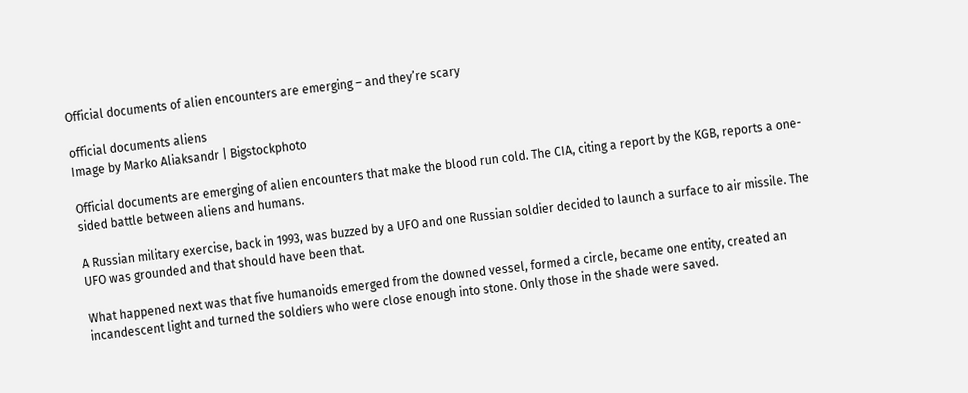Official documents of alien encounters are emerging – and they’re scary

official documents aliens
Image by Marko Aliaksandr | Bigstockphoto

Official documents are emerging of alien encounters that make the blood run cold. The CIA, citing a report by the KGB, reports a one-sided battle between aliens and humans.

A Russian military exercise, back in 1993, was buzzed by a UFO and one Russian soldier decided to launch a surface to air missile. The UFO was grounded and that should have been that.

What happened next was that five humanoids emerged from the downed vessel, formed a circle, became one entity, created an incandescent light and turned the soldiers who were close enough into stone. Only those in the shade were saved.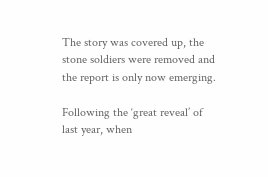The story was covered up, the stone soldiers were removed and the report is only now emerging.

Following the ‘great reveal’ of last year, when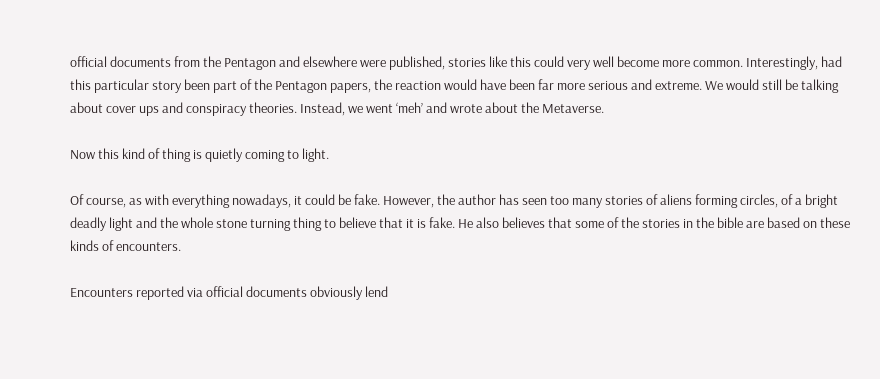official documents from the Pentagon and elsewhere were published, stories like this could very well become more common. Interestingly, had this particular story been part of the Pentagon papers, the reaction would have been far more serious and extreme. We would still be talking about cover ups and conspiracy theories. Instead, we went ‘meh’ and wrote about the Metaverse.

Now this kind of thing is quietly coming to light.

Of course, as with everything nowadays, it could be fake. However, the author has seen too many stories of aliens forming circles, of a bright deadly light and the whole stone turning thing to believe that it is fake. He also believes that some of the stories in the bible are based on these kinds of encounters.

Encounters reported via official documents obviously lend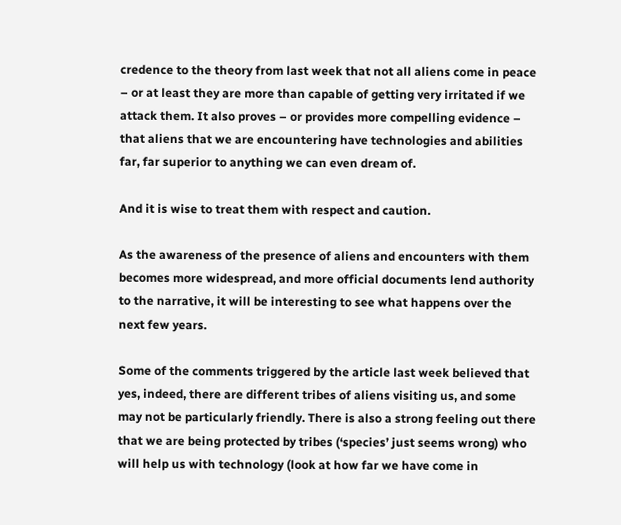credence to the theory from last week that not all aliens come in peace – or at least they are more than capable of getting very irritated if we attack them. It also proves – or provides more compelling evidence – that aliens that we are encountering have technologies and abilities far, far superior to anything we can even dream of.

And it is wise to treat them with respect and caution.

As the awareness of the presence of aliens and encounters with them becomes more widespread, and more official documents lend authority to the narrative, it will be interesting to see what happens over the next few years.

Some of the comments triggered by the article last week believed that yes, indeed, there are different tribes of aliens visiting us, and some may not be particularly friendly. There is also a strong feeling out there that we are being protected by tribes (‘species’ just seems wrong) who will help us with technology (look at how far we have come in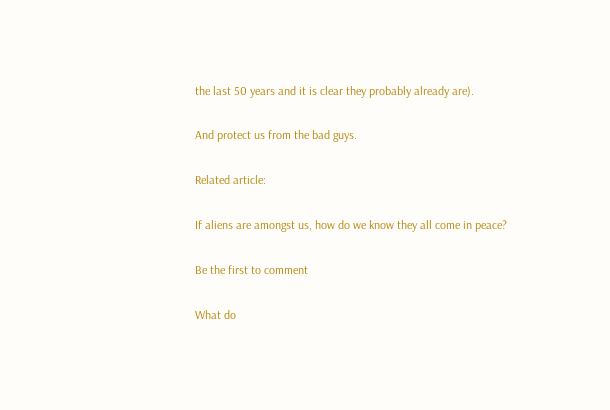the last 50 years and it is clear they probably already are).

And protect us from the bad guys.

Related article:

If aliens are amongst us, how do we know they all come in peace?

Be the first to comment

What do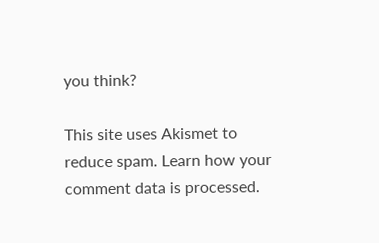you think?

This site uses Akismet to reduce spam. Learn how your comment data is processed.